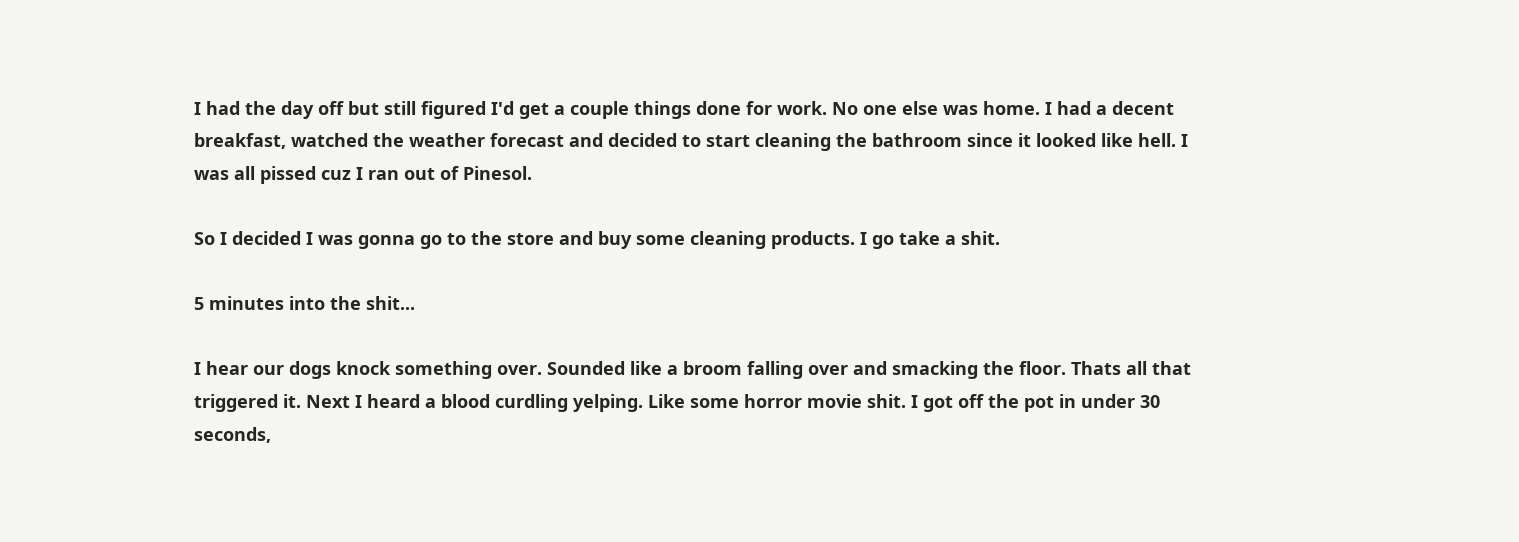I had the day off but still figured I'd get a couple things done for work. No one else was home. I had a decent breakfast, watched the weather forecast and decided to start cleaning the bathroom since it looked like hell. I was all pissed cuz I ran out of Pinesol.

So I decided I was gonna go to the store and buy some cleaning products. I go take a shit.

5 minutes into the shit...

I hear our dogs knock something over. Sounded like a broom falling over and smacking the floor. Thats all that triggered it. Next I heard a blood curdling yelping. Like some horror movie shit. I got off the pot in under 30 seconds,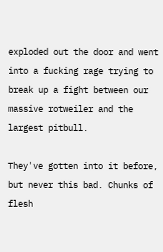exploded out the door and went into a fucking rage trying to break up a fight between our massive rotweiler and the largest pitbull.

They've gotten into it before, but never this bad. Chunks of flesh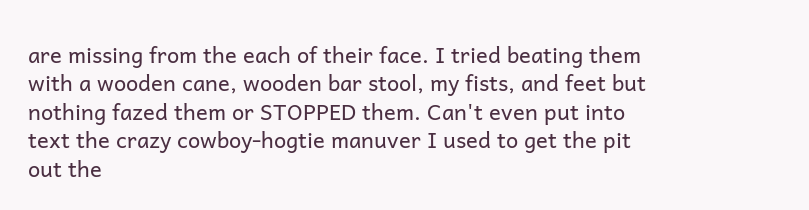are missing from the each of their face. I tried beating them with a wooden cane, wooden bar stool, my fists, and feet but nothing fazed them or STOPPED them. Can't even put into text the crazy cowboy-hogtie manuver I used to get the pit out the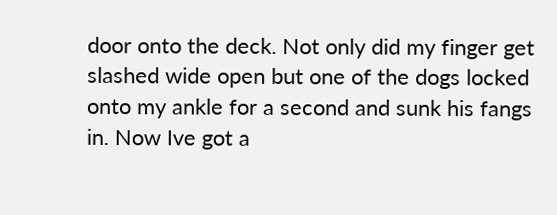door onto the deck. Not only did my finger get slashed wide open but one of the dogs locked onto my ankle for a second and sunk his fangs in. Now Ive got a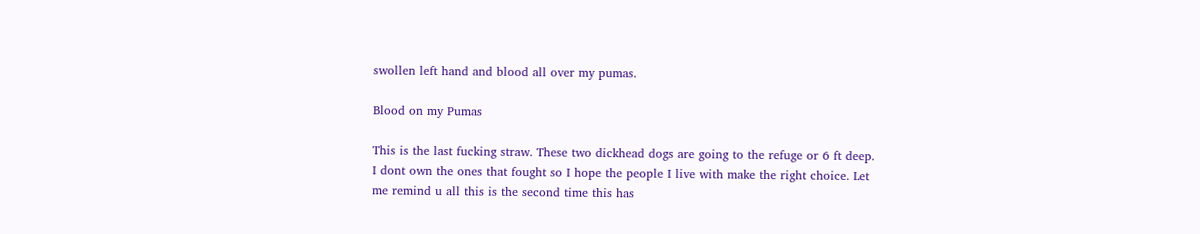swollen left hand and blood all over my pumas.

Blood on my Pumas

This is the last fucking straw. These two dickhead dogs are going to the refuge or 6 ft deep. I dont own the ones that fought so I hope the people I live with make the right choice. Let me remind u all this is the second time this has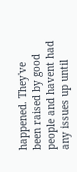happened. They've been raised by good people and havent had any issues up until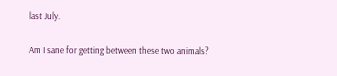last July.

Am I sane for getting between these two animals?